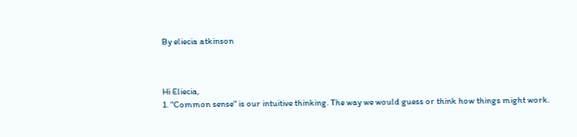By eliecia atkinson



Hi Eliecia,
1. "Common sense" is our intuitive thinking. The way we would guess or think how things might work.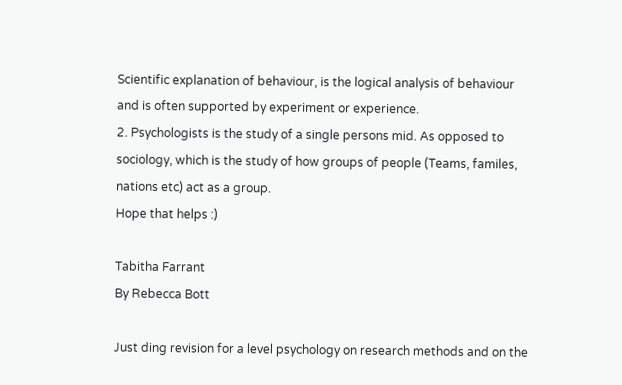Scientific explanation of behaviour, is the logical analysis of behaviour and is often supported by experiment or experience.
2. Psychologists is the study of a single persons mid. As opposed to sociology, which is the study of how groups of people (Teams, familes, nations etc) act as a group.
Hope that helps :)

Tabitha Farrant
By Rebecca Bott

Just ding revision for a level psychology on research methods and on the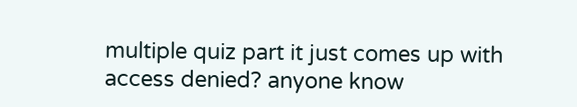multiple quiz part it just comes up with access denied? anyone know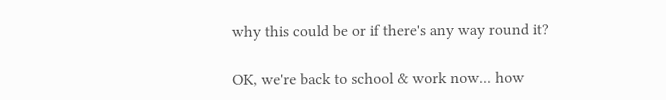why this could be or if there's any way round it?

OK, we're back to school & work now... how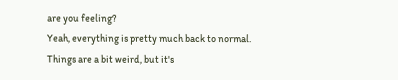are you feeling?
Yeah, everything is pretty much back to normal.
Things are a bit weird, but it's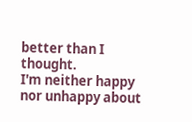better than I thought.
I'm neither happy nor unhappy about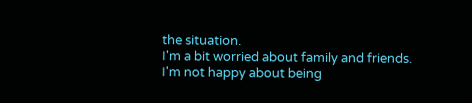the situation.
I'm a bit worried about family and friends.
I'm not happy about being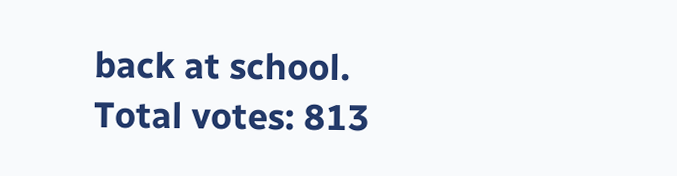back at school.
Total votes: 813